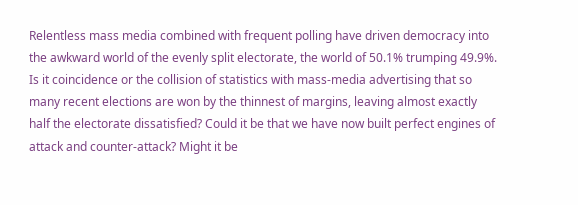Relentless mass media combined with frequent polling have driven democracy into the awkward world of the evenly split electorate, the world of 50.1% trumping 49.9%. Is it coincidence or the collision of statistics with mass-media advertising that so many recent elections are won by the thinnest of margins, leaving almost exactly half the electorate dissatisfied? Could it be that we have now built perfect engines of attack and counter-attack? Might it be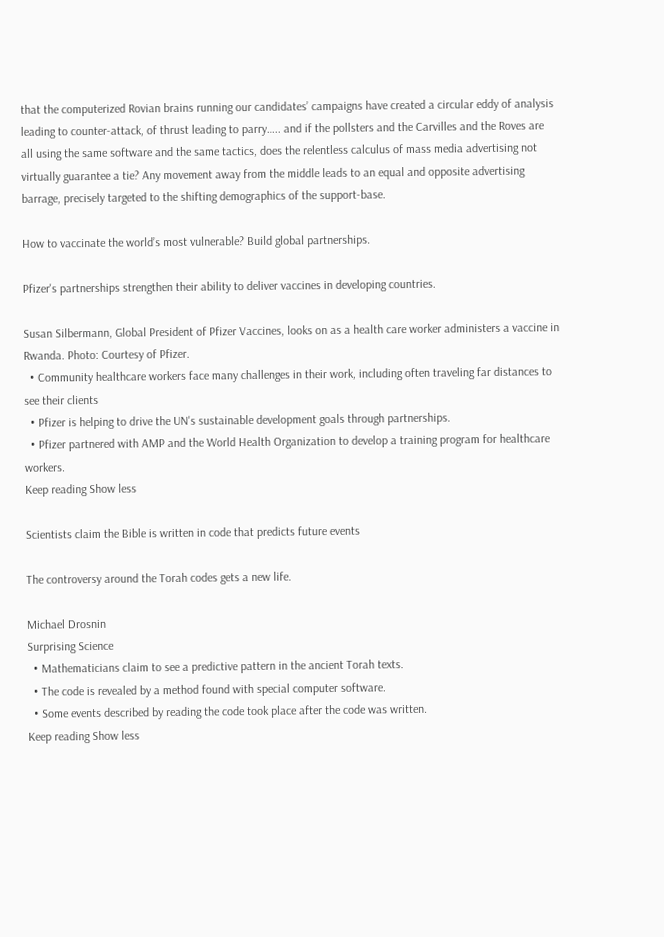that the computerized Rovian brains running our candidates’ campaigns have created a circular eddy of analysis leading to counter-attack, of thrust leading to parry….. and if the pollsters and the Carvilles and the Roves are all using the same software and the same tactics, does the relentless calculus of mass media advertising not virtually guarantee a tie? Any movement away from the middle leads to an equal and opposite advertising barrage, precisely targeted to the shifting demographics of the support-base.

How to vaccinate the world’s most vulnerable? Build global partnerships.

Pfizer's partnerships strengthen their ability to deliver vaccines in developing countries.

Susan Silbermann, Global President of Pfizer Vaccines, looks on as a health care worker administers a vaccine in Rwanda. Photo: Courtesy of Pfizer.
  • Community healthcare workers face many challenges in their work, including often traveling far distances to see their clients
  • Pfizer is helping to drive the UN's sustainable development goals through partnerships.
  • Pfizer partnered with AMP and the World Health Organization to develop a training program for healthcare workers.
Keep reading Show less

Scientists claim the Bible is written in code that predicts future events

The controversy around the Torah codes gets a new life.

Michael Drosnin
Surprising Science
  • Mathematicians claim to see a predictive pattern in the ancient Torah texts.
  • The code is revealed by a method found with special computer software.
  • Some events described by reading the code took place after the code was written.
Keep reading Show less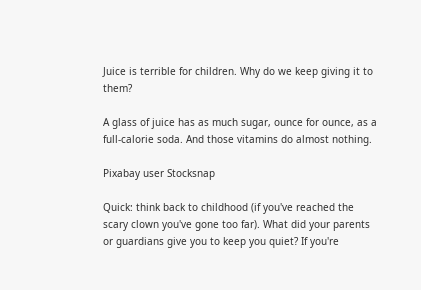Juice is terrible for children. Why do we keep giving it to them?

A glass of juice has as much sugar, ounce for ounce, as a full-calorie soda. And those vitamins do almost nothing.

Pixabay user Stocksnap

Quick: think back to childhood (if you've reached the scary clown you've gone too far). What did your parents or guardians give you to keep you quiet? If you're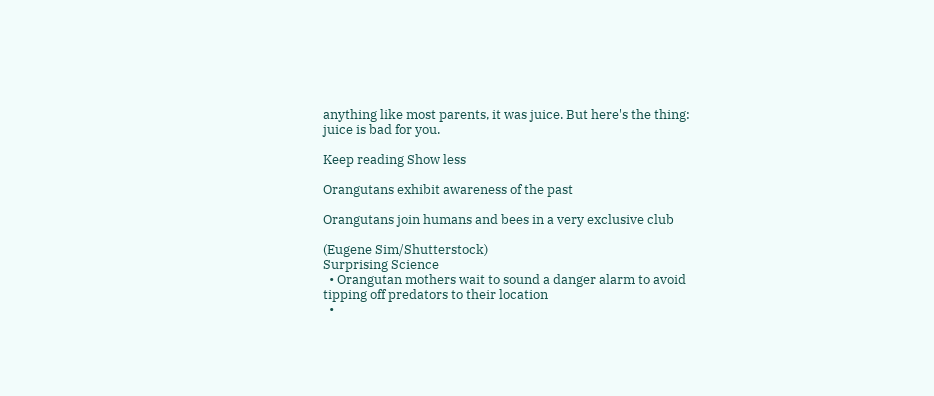anything like most parents, it was juice. But here's the thing: juice is bad for you.

Keep reading Show less

Orangutans exhibit awareness of the past

Orangutans join humans and bees in a very exclusive club

(Eugene Sim/Shutterstock)
Surprising Science
  • Orangutan mothers wait to sound a danger alarm to avoid tipping off predators to their location
  •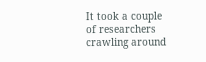It took a couple of researchers crawling around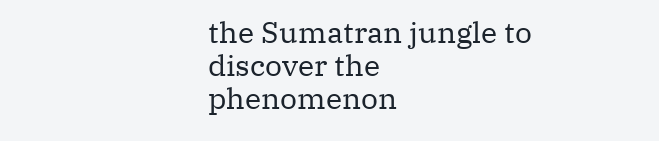the Sumatran jungle to discover the phenomenon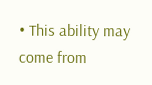• This ability may come from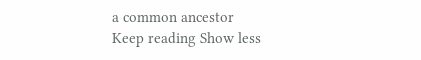a common ancestor
Keep reading Show less